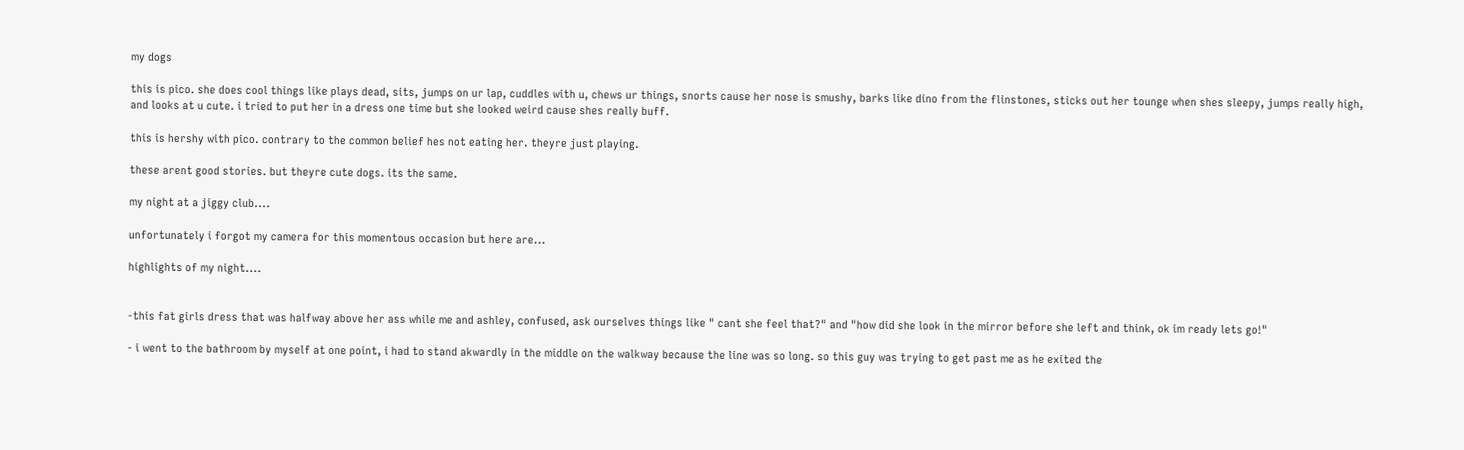my dogs

this is pico. she does cool things like plays dead, sits, jumps on ur lap, cuddles with u, chews ur things, snorts cause her nose is smushy, barks like dino from the flinstones, sticks out her tounge when shes sleepy, jumps really high, and looks at u cute. i tried to put her in a dress one time but she looked weird cause shes really buff.

this is hershy with pico. contrary to the common belief hes not eating her. theyre just playing.

these arent good stories. but theyre cute dogs. its the same.

my night at a jiggy club....

unfortunately i forgot my camera for this momentous occasion but here are...

highlights of my night....


-this fat girls dress that was halfway above her ass while me and ashley, confused, ask ourselves things like " cant she feel that?" and "how did she look in the mirror before she left and think, ok im ready lets go!"

- i went to the bathroom by myself at one point, i had to stand akwardly in the middle on the walkway because the line was so long. so this guy was trying to get past me as he exited the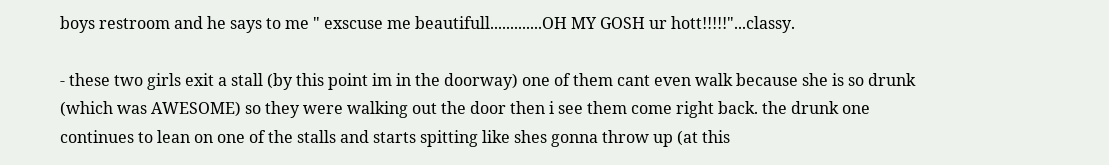boys restroom and he says to me " exscuse me beautifull.............OH MY GOSH ur hott!!!!!"...classy.

- these two girls exit a stall (by this point im in the doorway) one of them cant even walk because she is so drunk (which was AWESOME) so they were walking out the door then i see them come right back. the drunk one continues to lean on one of the stalls and starts spitting like shes gonna throw up (at this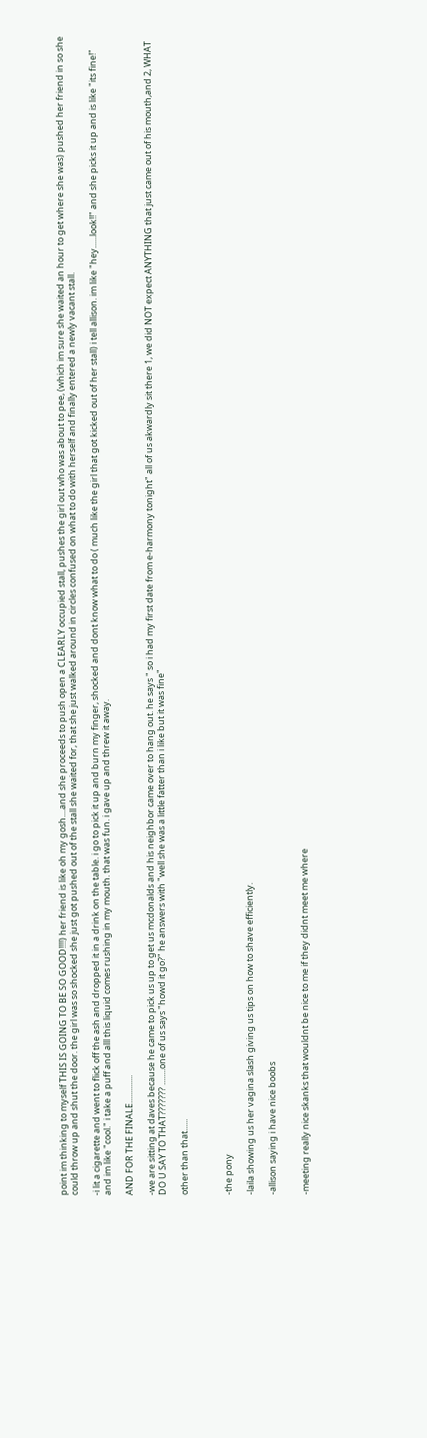point im thinking to myself THIS IS GOING TO BE SO GOOD!!!!) her friend is like oh my gosh....and she proceeds to push open a CLEARLY occupied stall, pushes the girl out who was about to pee, (which im sure she waited an hour to get where she was) pushed her friend in so she could throw up and shut the door. the girl was so shocked she just got pushed out of the stall she waited for, that she just walked around in circles confused on what to do with herself and finally entered a newly vacant stall.

-i lit a cigarette and went to flick off the ash and dropped it in a drink on the table. i go to pick it up and burn my finger, shocked and dont know what to do ( much like the girl that got kicked out of her stall) i tell allison. im like "hey......look!!" and she picks it up and is like "its fine!" and im like "cool." i take a puff and alll this liquid comes rushing in my mouth. that was fun. i gave up and threw it away.

AND FOR THE FINALE..............

-we are sitting at daves because he came to pick us up to get us mcdonalds and his neighbor came over to hang out. he says " so i had my first date from e-harmony tonight" all of us akwardly sit there 1, we did NOT expect ANYTHING that just came out of his mouth,and 2, WHAT DO U SAY TO THAT??????? ........one of us says "howd it go?" he answers with "well she was a little fatter than i like but it was fine"

other than that......



-the pony

-laila showing us her vagina slash giving us tips on how to shave efficiently.

-allison saying i have nice boobs


-meeting really nice skanks that wouldnt be nice to me if they didnt meet me where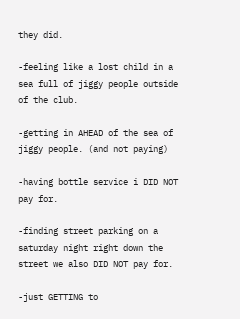they did.

-feeling like a lost child in a sea full of jiggy people outside of the club.

-getting in AHEAD of the sea of jiggy people. (and not paying)

-having bottle service i DID NOT pay for.

-finding street parking on a saturday night right down the street we also DID NOT pay for.

-just GETTING to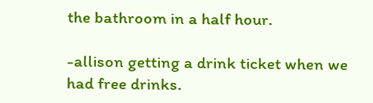the bathroom in a half hour.

-allison getting a drink ticket when we had free drinks.